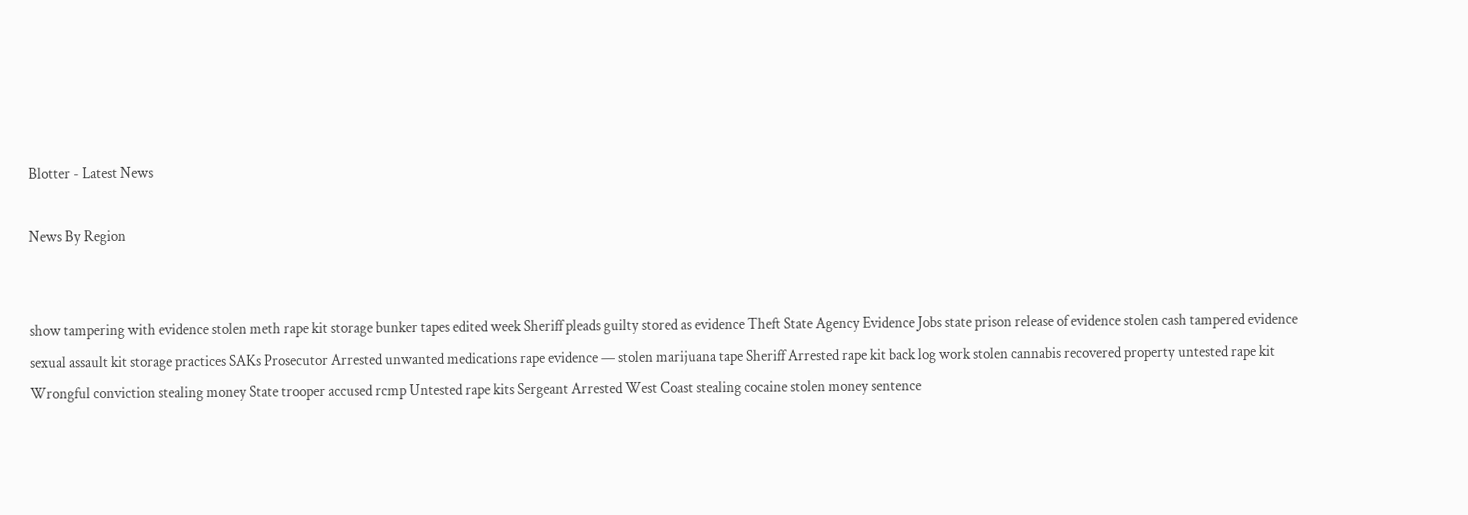Blotter - Latest News

News By Region


show tampering with evidence stolen meth rape kit storage bunker tapes edited week Sheriff pleads guilty stored as evidence Theft State Agency Evidence Jobs state prison release of evidence stolen cash tampered evidence sexual assault kit storage practices SAKs Prosecutor Arrested unwanted medications rape evidence — stolen marijuana tape Sheriff Arrested rape kit back log work stolen cannabis recovered property untested rape kit Wrongful conviction stealing money State trooper accused rcmp Untested rape kits Sergeant Arrested West Coast stealing cocaine stolen money sentence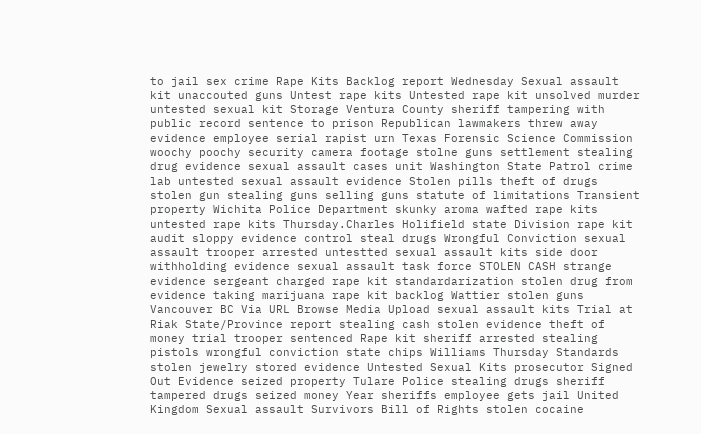to jail sex crime Rape Kits Backlog report Wednesday Sexual assault kit unaccouted guns Untest rape kits Untested rape kit unsolved murder untested sexual kit Storage Ventura County sheriff tampering with public record sentence to prison Republican lawmakers threw away evidence employee serial rapist urn Texas Forensic Science Commission woochy poochy security camera footage stolne guns settlement stealing drug evidence sexual assault cases unit Washington State Patrol crime lab untested sexual assault evidence Stolen pills theft of drugs stolen gun stealing guns selling guns statute of limitations Transient property Wichita Police Department skunky aroma wafted rape kits untested rape kits Thursday.Charles Holifield state Division rape kit audit sloppy evidence control steal drugs Wrongful Conviction sexual assault trooper arrested untestted sexual assault kits side door withholding evidence sexual assault task force STOLEN CASH strange evidence sergeant charged rape kit standardarization stolen drug from evidence taking marijuana rape kit backlog Wattier stolen guns Vancouver BC Via URL Browse Media Upload sexual assault kits Trial at Riak State/Province report stealing cash stolen evidence theft of money trial trooper sentenced Rape kit sheriff arrested stealing pistols wrongful conviction state chips Williams Thursday Standards stolen jewelry stored evidence Untested Sexual Kits prosecutor Signed Out Evidence seized property Tulare Police stealing drugs sheriff tampered drugs seized money Year sheriffs employee gets jail United Kingdom Sexual assault Survivors Bill of Rights stolen cocaine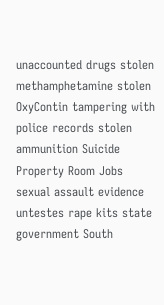unaccounted drugs stolen methamphetamine stolen OxyContin tampering with police records stolen ammunition Suicide Property Room Jobs sexual assault evidence untestes rape kits state government South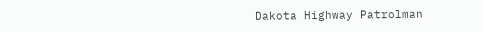Dakota Highway Patrolman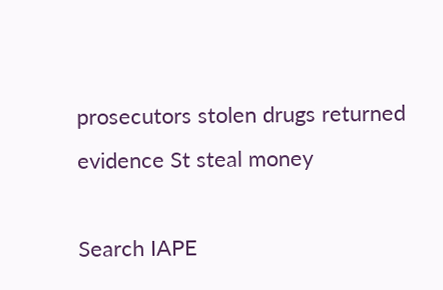prosecutors stolen drugs returned evidence St steal money

Search IAPE